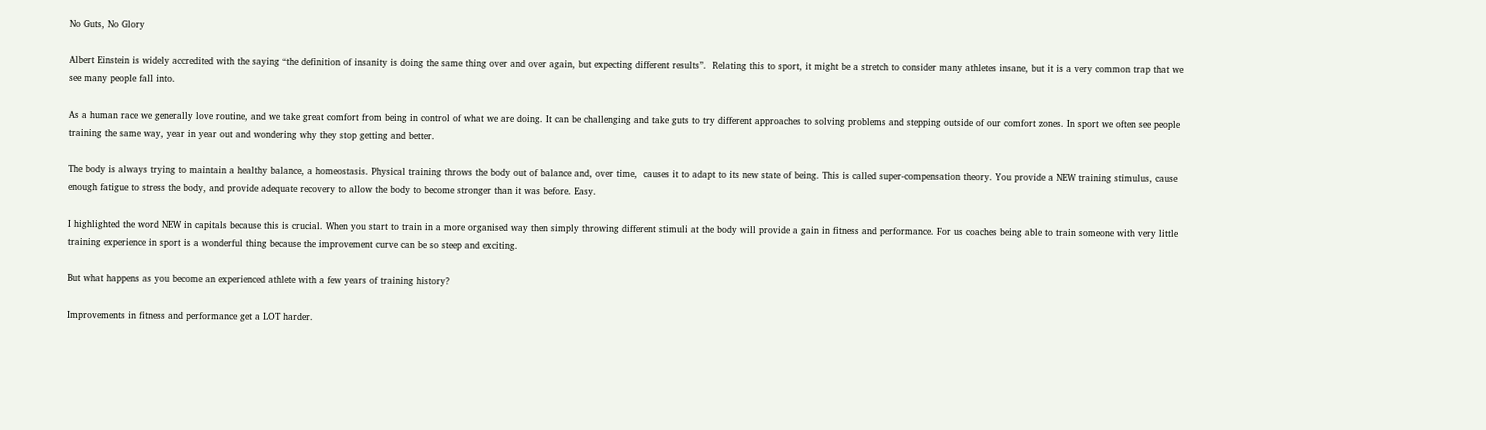No Guts, No Glory

Albert Einstein is widely accredited with the saying “the definition of insanity is doing the same thing over and over again, but expecting different results”.  Relating this to sport, it might be a stretch to consider many athletes insane, but it is a very common trap that we see many people fall into.

As a human race we generally love routine, and we take great comfort from being in control of what we are doing. It can be challenging and take guts to try different approaches to solving problems and stepping outside of our comfort zones. In sport we often see people training the same way, year in year out and wondering why they stop getting and better.

The body is always trying to maintain a healthy balance, a homeostasis. Physical training throws the body out of balance and, over time,  causes it to adapt to its new state of being. This is called super-compensation theory. You provide a NEW training stimulus, cause enough fatigue to stress the body, and provide adequate recovery to allow the body to become stronger than it was before. Easy.

I highlighted the word NEW in capitals because this is crucial. When you start to train in a more organised way then simply throwing different stimuli at the body will provide a gain in fitness and performance. For us coaches being able to train someone with very little training experience in sport is a wonderful thing because the improvement curve can be so steep and exciting.

But what happens as you become an experienced athlete with a few years of training history?

Improvements in fitness and performance get a LOT harder.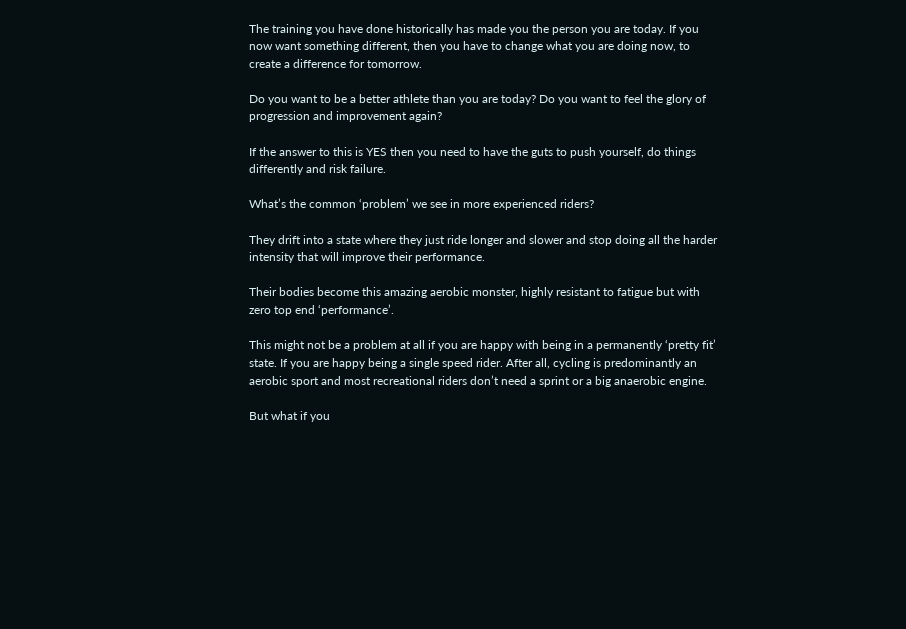The training you have done historically has made you the person you are today. If you now want something different, then you have to change what you are doing now, to create a difference for tomorrow.

Do you want to be a better athlete than you are today? Do you want to feel the glory of progression and improvement again?

If the answer to this is YES then you need to have the guts to push yourself, do things differently and risk failure.

What’s the common ‘problem’ we see in more experienced riders?

They drift into a state where they just ride longer and slower and stop doing all the harder intensity that will improve their performance.

Their bodies become this amazing aerobic monster, highly resistant to fatigue but with zero top end ‘performance’.

This might not be a problem at all if you are happy with being in a permanently ‘pretty fit’ state. If you are happy being a single speed rider. After all, cycling is predominantly an aerobic sport and most recreational riders don’t need a sprint or a big anaerobic engine.

But what if you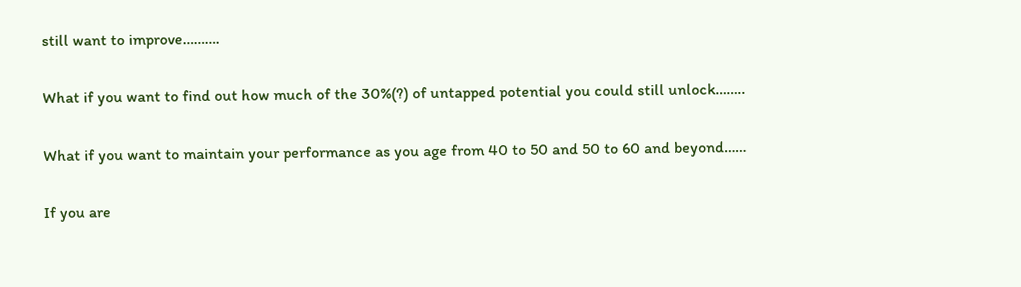still want to improve……….

What if you want to find out how much of the 30%(?) of untapped potential you could still unlock……..

What if you want to maintain your performance as you age from 40 to 50 and 50 to 60 and beyond……

If you are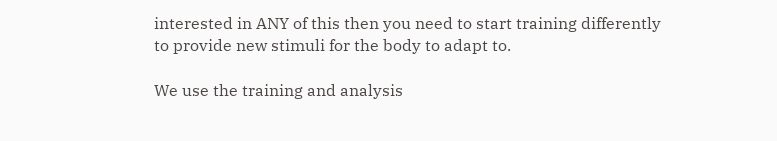interested in ANY of this then you need to start training differently to provide new stimuli for the body to adapt to.

We use the training and analysis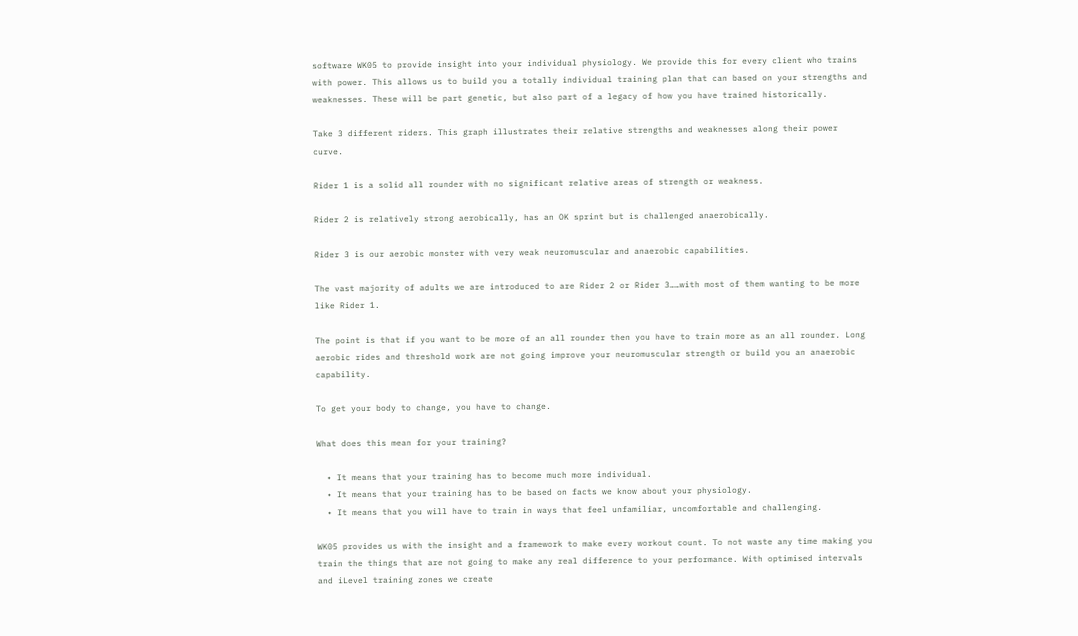software WK05 to provide insight into your individual physiology. We provide this for every client who trains with power. This allows us to build you a totally individual training plan that can based on your strengths and weaknesses. These will be part genetic, but also part of a legacy of how you have trained historically.

Take 3 different riders. This graph illustrates their relative strengths and weaknesses along their power curve.

Rider 1 is a solid all rounder with no significant relative areas of strength or weakness.

Rider 2 is relatively strong aerobically, has an OK sprint but is challenged anaerobically.

Rider 3 is our aerobic monster with very weak neuromuscular and anaerobic capabilities.

The vast majority of adults we are introduced to are Rider 2 or Rider 3……with most of them wanting to be more like Rider 1.

The point is that if you want to be more of an all rounder then you have to train more as an all rounder. Long aerobic rides and threshold work are not going improve your neuromuscular strength or build you an anaerobic capability.

To get your body to change, you have to change.

What does this mean for your training?

  • It means that your training has to become much more individual.
  • It means that your training has to be based on facts we know about your physiology.
  • It means that you will have to train in ways that feel unfamiliar, uncomfortable and challenging.

WK05 provides us with the insight and a framework to make every workout count. To not waste any time making you train the things that are not going to make any real difference to your performance. With optimised intervals and iLevel training zones we create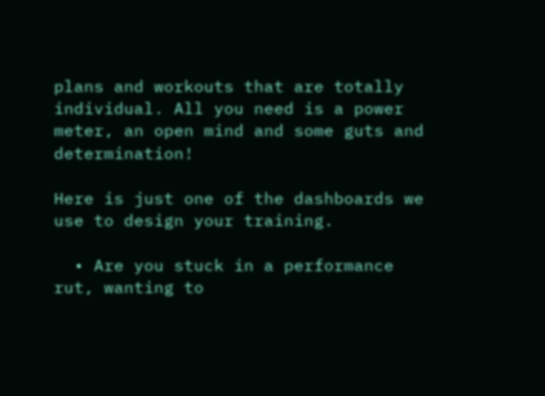plans and workouts that are totally individual. All you need is a power meter, an open mind and some guts and determination!

Here is just one of the dashboards we use to design your training.

  • Are you stuck in a performance rut, wanting to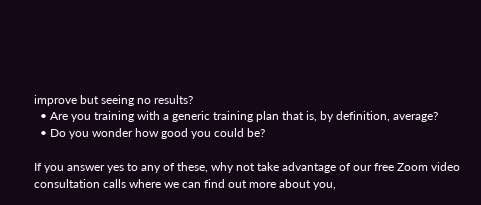improve but seeing no results?
  • Are you training with a generic training plan that is, by definition, average?
  • Do you wonder how good you could be?

If you answer yes to any of these, why not take advantage of our free Zoom video consultation calls where we can find out more about you,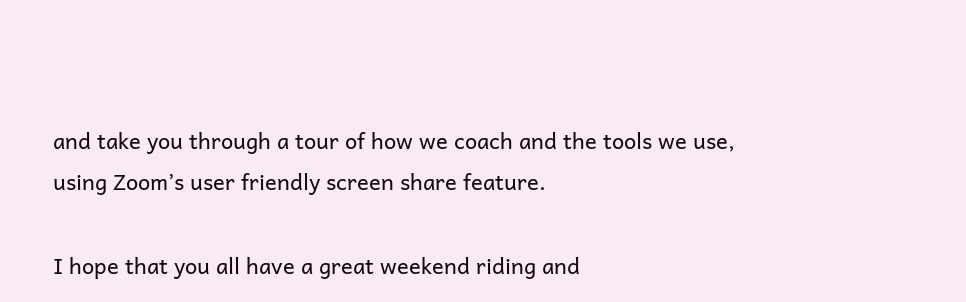and take you through a tour of how we coach and the tools we use, using Zoom’s user friendly screen share feature.

I hope that you all have a great weekend riding and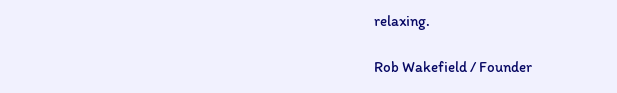relaxing.

Rob Wakefield / Founder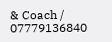& Coach / 07779136840